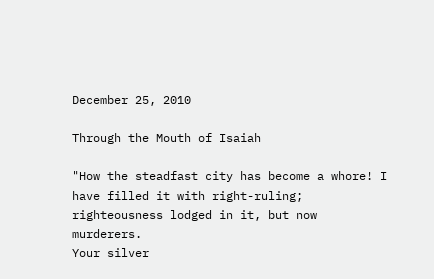December 25, 2010

Through the Mouth of Isaiah

"How the steadfast city has become a whore! I have filled it with right-ruling;
righteousness lodged in it, but now murderers.
Your silver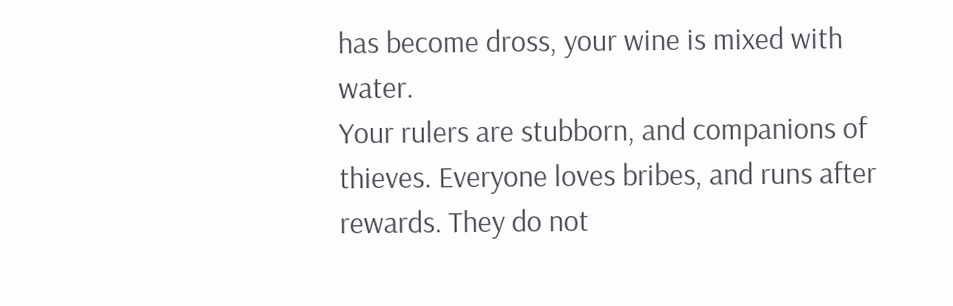has become dross, your wine is mixed with water.
Your rulers are stubborn, and companions of thieves. Everyone loves bribes, and runs after rewards. They do not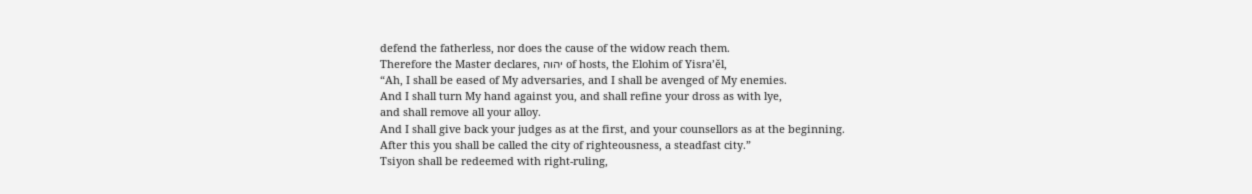defend the fatherless, nor does the cause of the widow reach them.
Therefore the Master declares, יהוה of hosts, the Elohim of Yisra’ĕl,
“Ah, I shall be eased of My adversaries, and I shall be avenged of My enemies.
And I shall turn My hand against you, and shall refine your dross as with lye,
and shall remove all your alloy.
And I shall give back your judges as at the first, and your counsellors as at the beginning.
After this you shall be called the city of righteousness, a steadfast city.”
Tsiyon shall be redeemed with right-ruling,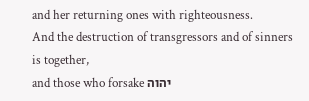and her returning ones with righteousness.
And the destruction of transgressors and of sinners is together,
and those who forsake יהוה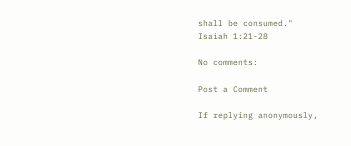shall be consumed."
Isaiah 1:21-28

No comments:

Post a Comment

If replying anonymously,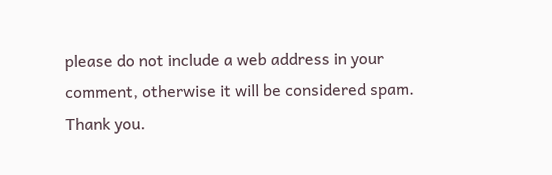please do not include a web address in your comment, otherwise it will be considered spam. Thank you.